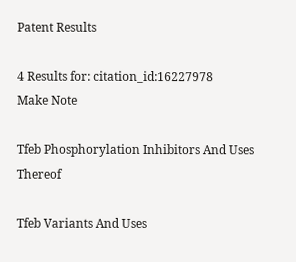Patent Results

4 Results for: citation_id:16227978
Make Note

Tfeb Phosphorylation Inhibitors And Uses Thereof

Tfeb Variants And Uses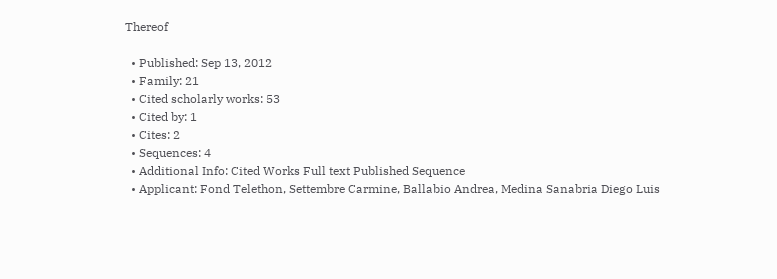Thereof

  • Published: Sep 13, 2012
  • Family: 21
  • Cited scholarly works: 53
  • Cited by: 1
  • Cites: 2
  • Sequences: 4
  • Additional Info: Cited Works Full text Published Sequence
  • Applicant: Fond Telethon, Settembre Carmine, Ballabio Andrea, Medina Sanabria Diego Luis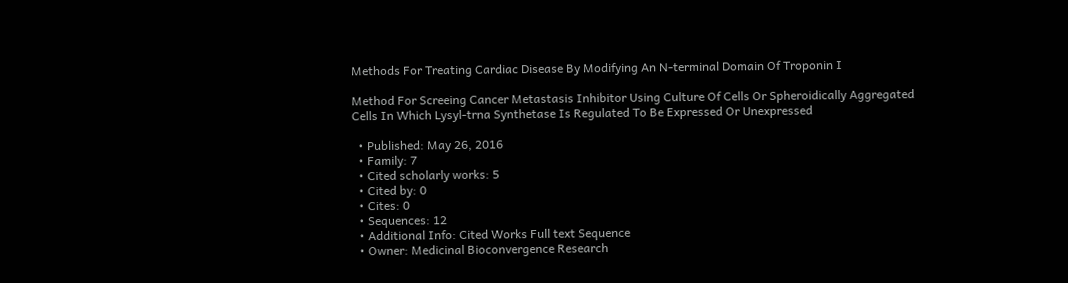Methods For Treating Cardiac Disease By Modifying An N-terminal Domain Of Troponin I

Method For Screeing Cancer Metastasis Inhibitor Using Culture Of Cells Or Spheroidically Aggregated Cells In Which Lysyl-trna Synthetase Is Regulated To Be Expressed Or Unexpressed

  • Published: May 26, 2016
  • Family: 7
  • Cited scholarly works: 5
  • Cited by: 0
  • Cites: 0
  • Sequences: 12
  • Additional Info: Cited Works Full text Sequence
  • Owner: Medicinal Bioconvergence Research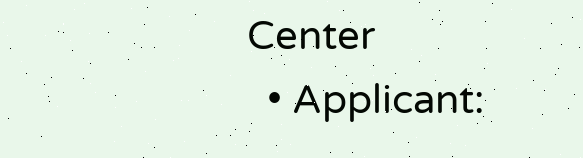Center
  • Applicant: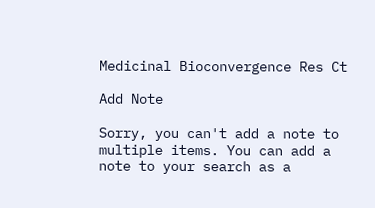Medicinal Bioconvergence Res Ct

Add Note

Sorry, you can't add a note to multiple items. You can add a note to your search as a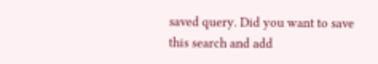saved query. Did you want to save this search and add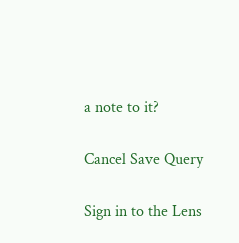a note to it?

Cancel Save Query

Sign in to the Lens